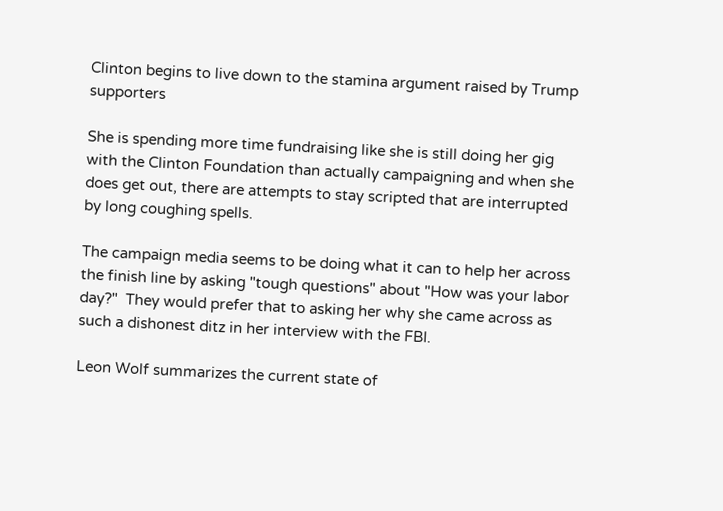Clinton begins to live down to the stamina argument raised by Trump supporters

She is spending more time fundraising like she is still doing her gig with the Clinton Foundation than actually campaigning and when she does get out, there are attempts to stay scripted that are interrupted by long coughing spells.

The campaign media seems to be doing what it can to help her across the finish line by asking "tough questions" about "How was your labor day?"  They would prefer that to asking her why she came across as such a dishonest ditz in her interview with the FBI.

Leon Wolf summarizes the current state of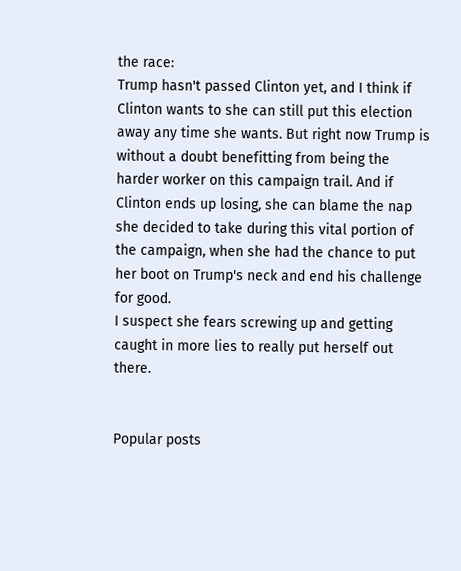the race:
Trump hasn't passed Clinton yet, and I think if Clinton wants to she can still put this election away any time she wants. But right now Trump is without a doubt benefitting from being the harder worker on this campaign trail. And if Clinton ends up losing, she can blame the nap she decided to take during this vital portion of the campaign, when she had the chance to put her boot on Trump's neck and end his challenge for good.
I suspect she fears screwing up and getting caught in more lies to really put herself out there.


Popular posts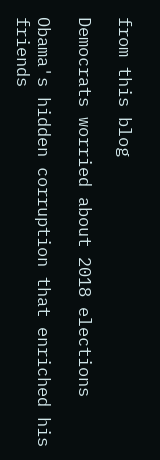from this blog

Democrats worried about 2018 elections

Obama's hidden corruption that enriched his friends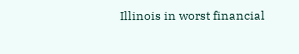Illinois in worst financial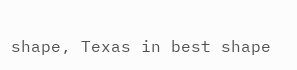shape, Texas in best shape